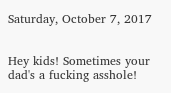Saturday, October 7, 2017


Hey kids! Sometimes your dad's a fucking asshole!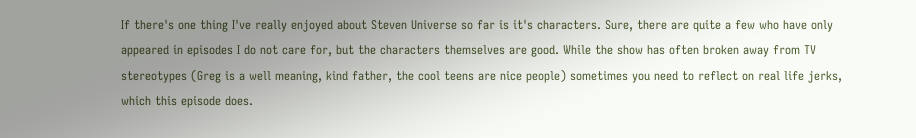If there's one thing I've really enjoyed about Steven Universe so far is it's characters. Sure, there are quite a few who have only appeared in episodes I do not care for, but the characters themselves are good. While the show has often broken away from TV stereotypes (Greg is a well meaning, kind father, the cool teens are nice people) sometimes you need to reflect on real life jerks, which this episode does.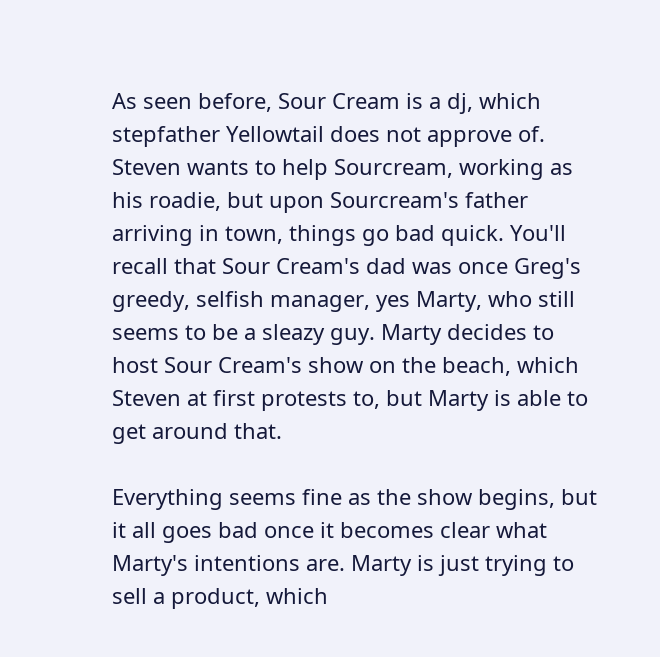As seen before, Sour Cream is a dj, which stepfather Yellowtail does not approve of. Steven wants to help Sourcream, working as his roadie, but upon Sourcream's father arriving in town, things go bad quick. You'll recall that Sour Cream's dad was once Greg's greedy, selfish manager, yes Marty, who still seems to be a sleazy guy. Marty decides to host Sour Cream's show on the beach, which Steven at first protests to, but Marty is able to get around that.

Everything seems fine as the show begins, but it all goes bad once it becomes clear what Marty's intentions are. Marty is just trying to sell a product, which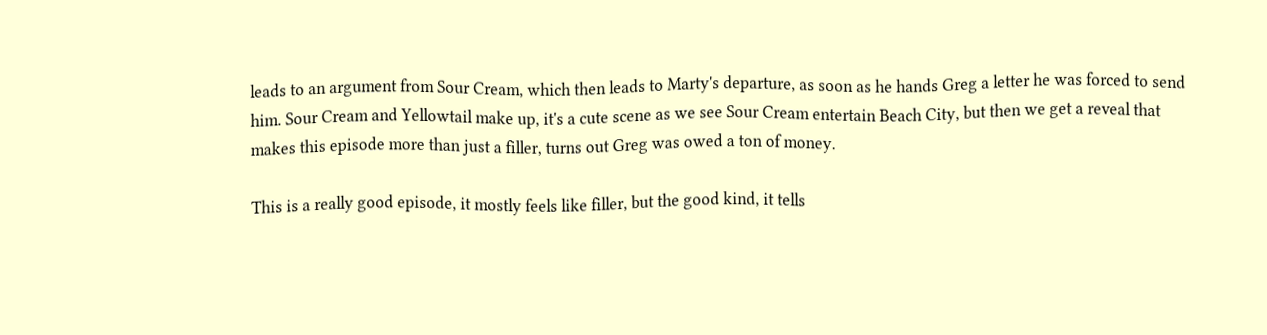leads to an argument from Sour Cream, which then leads to Marty's departure, as soon as he hands Greg a letter he was forced to send him. Sour Cream and Yellowtail make up, it's a cute scene as we see Sour Cream entertain Beach City, but then we get a reveal that makes this episode more than just a filler, turns out Greg was owed a ton of money.

This is a really good episode, it mostly feels like filler, but the good kind, it tells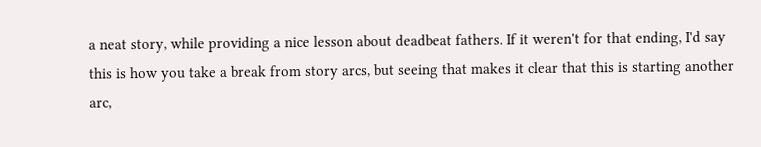a neat story, while providing a nice lesson about deadbeat fathers. If it weren't for that ending, I'd say this is how you take a break from story arcs, but seeing that makes it clear that this is starting another arc,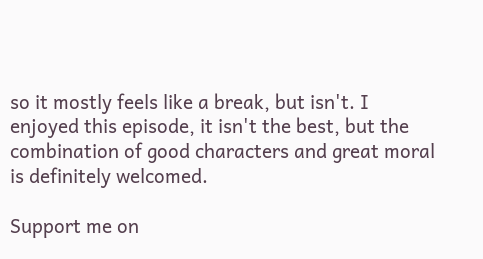so it mostly feels like a break, but isn't. I enjoyed this episode, it isn't the best, but the combination of good characters and great moral is definitely welcomed.

Support me on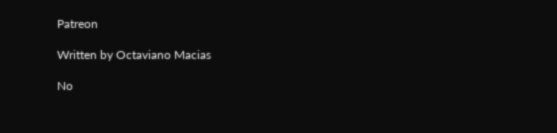Patreon

Written by Octaviano Macias

No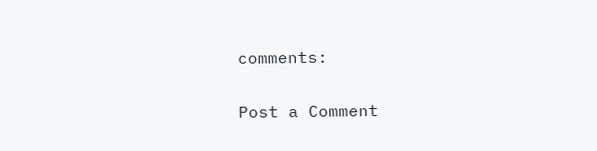comments:

Post a Comment